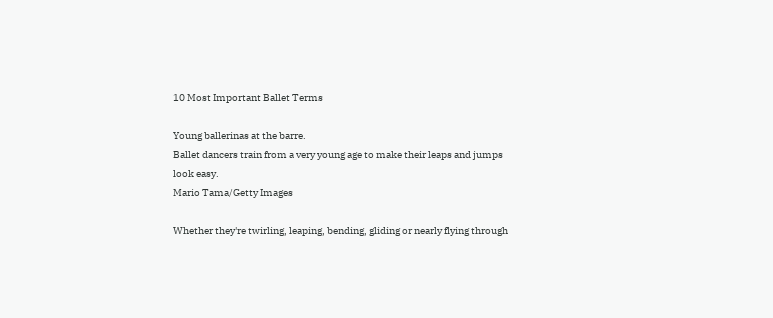10 Most Important Ballet Terms

Young ballerinas at the barre.
Ballet dancers train from a very young age to make their leaps and jumps look easy.
Mario Tama/Getty Images

Whether they're twirling, leaping, bending, gliding or nearly flying through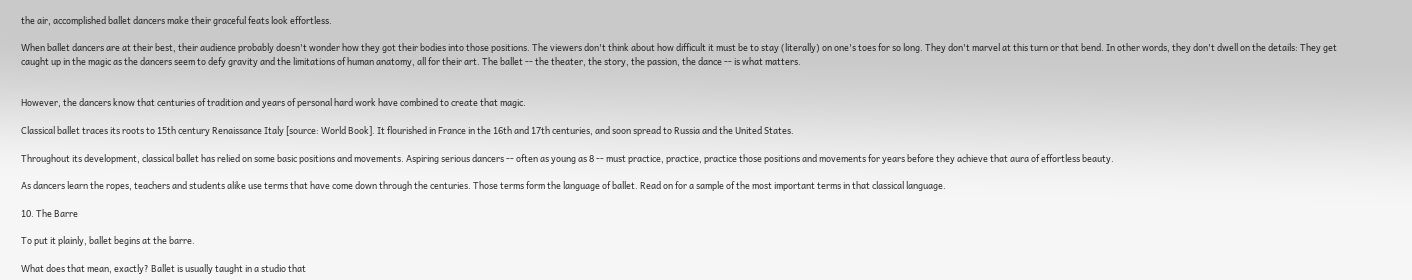the air, accomplished ballet dancers make their graceful feats look effortless.

When ballet dancers are at their best, their audience probably doesn't wonder how they got their bodies into those positions. The viewers don't think about how difficult it must be to stay (literally) on one's toes for so long. They don't marvel at this turn or that bend. In other words, they don't dwell on the details: They get caught up in the magic as the dancers seem to defy gravity and the limitations of human anatomy, all for their art. The ballet -- the theater, the story, the passion, the dance -- is what matters.


However, the dancers know that centuries of tradition and years of personal hard work have combined to create that magic.

Classical ballet traces its roots to 15th century Renaissance Italy [source: World Book]. It flourished in France in the 16th and 17th centuries, and soon spread to Russia and the United States.

Throughout its development, classical ballet has relied on some basic positions and movements. Aspiring serious dancers -- often as young as 8 -- must practice, practice, practice those positions and movements for years before they achieve that aura of effortless beauty.

As dancers learn the ropes, teachers and students alike use terms that have come down through the centuries. Those terms form the language of ballet. Read on for a sample of the most important terms in that classical language.

10. The Barre

To put it plainly, ballet begins at the barre.

What does that mean, exactly? Ballet is usually taught in a studio that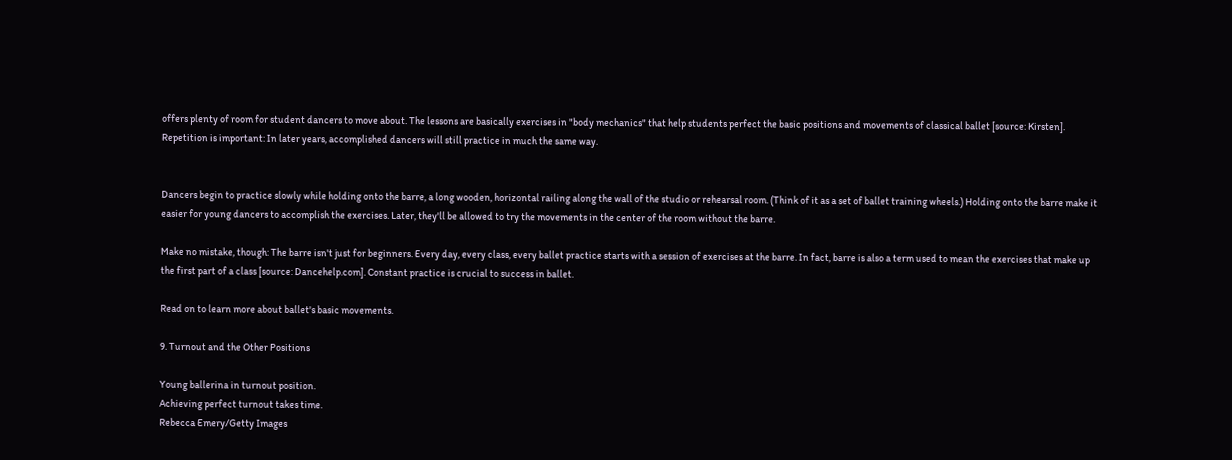offers plenty of room for student dancers to move about. The lessons are basically exercises in "body mechanics" that help students perfect the basic positions and movements of classical ballet [source: Kirsten]. Repetition is important: In later years, accomplished dancers will still practice in much the same way.


Dancers begin to practice slowly while holding onto the barre, a long wooden, horizontal railing along the wall of the studio or rehearsal room. (Think of it as a set of ballet training wheels.) Holding onto the barre make it easier for young dancers to accomplish the exercises. Later, they'll be allowed to try the movements in the center of the room without the barre.

Make no mistake, though: The barre isn't just for beginners. Every day, every class, every ballet practice starts with a session of exercises at the barre. In fact, barre is also a term used to mean the exercises that make up the first part of a class [source: Dancehelp.com]. Constant practice is crucial to success in ballet.

Read on to learn more about ballet's basic movements.

9. Turnout and the Other Positions

Young ballerina in turnout position.
Achieving perfect turnout takes time.
Rebecca Emery/Getty Images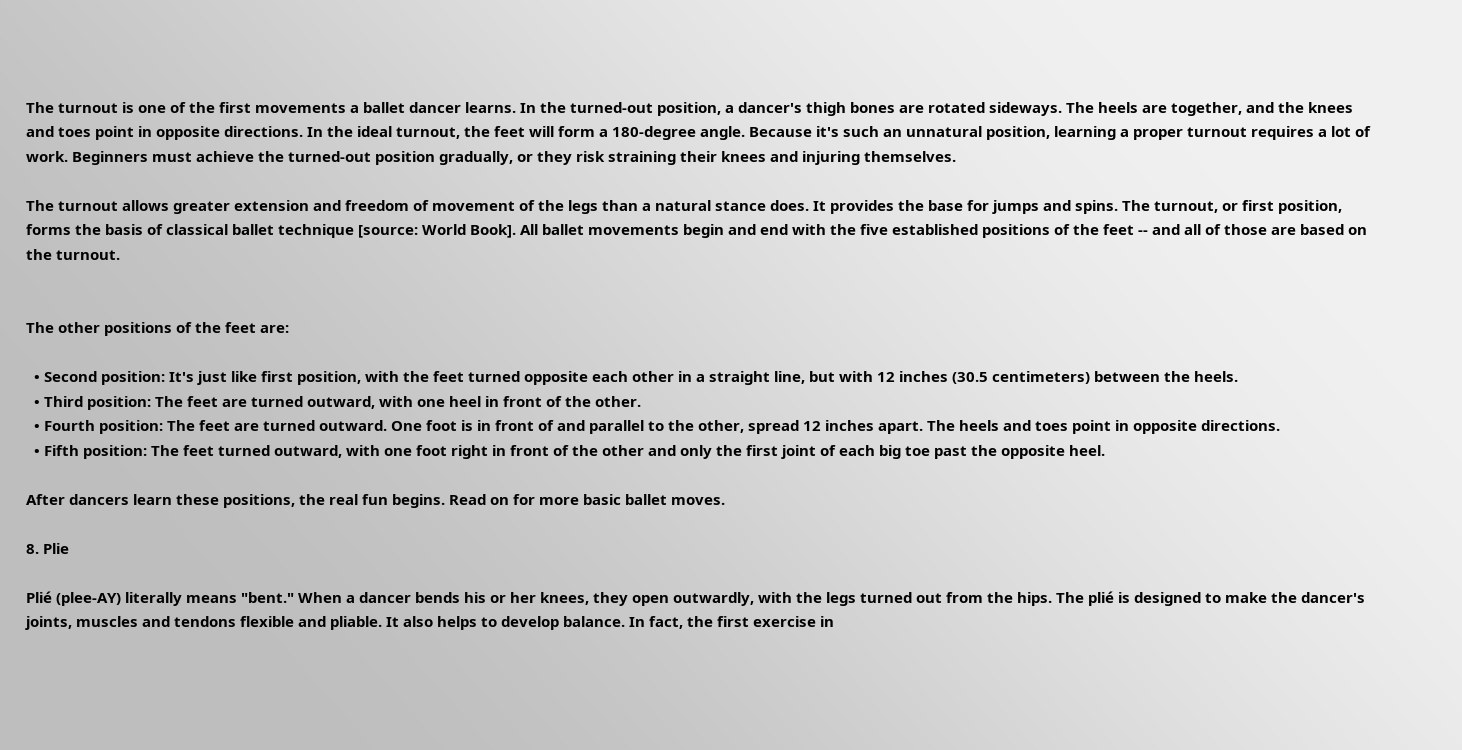The turnout is one of the first movements a ballet dancer learns. In the turned-out position, a dancer's thigh bones are rotated sideways. The heels are together, and the knees and toes point in opposite directions. In the ideal turnout, the feet will form a 180-degree angle. Because it's such an unnatural position, learning a proper turnout requires a lot of work. Beginners must achieve the turned-out position gradually, or they risk straining their knees and injuring themselves.

The turnout allows greater extension and freedom of movement of the legs than a natural stance does. It provides the base for jumps and spins. The turnout, or first position, forms the basis of classical ballet technique [source: World Book]. All ballet movements begin and end with the five established positions of the feet -- and all of those are based on the turnout.


The other positions of the feet are:

  • Second position: It's just like first position, with the feet turned opposite each other in a straight line, but with 12 inches (30.5 centimeters) between the heels.
  • Third position: The feet are turned outward, with one heel in front of the other.
  • Fourth position: The feet are turned outward. One foot is in front of and parallel to the other, spread 12 inches apart. The heels and toes point in opposite directions.
  • Fifth position: The feet turned outward, with one foot right in front of the other and only the first joint of each big toe past the opposite heel.

After dancers learn these positions, the real fun begins. Read on for more basic ballet moves.

8. Plie

Plié (plee-AY) literally means "bent." When a dancer bends his or her knees, they open outwardly, with the legs turned out from the hips. The plié is designed to make the dancer's joints, muscles and tendons flexible and pliable. It also helps to develop balance. In fact, the first exercise in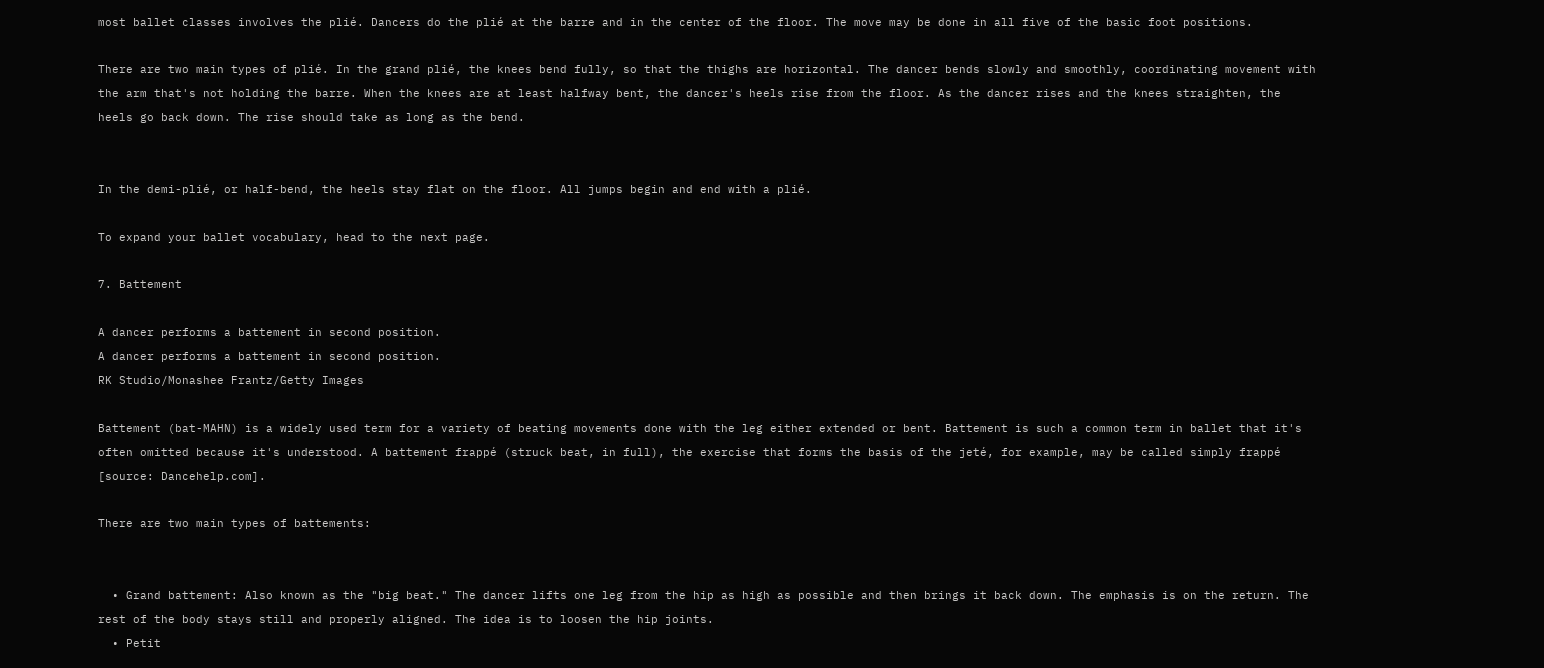most ballet classes involves the plié. Dancers do the plié at the barre and in the center of the floor. The move may be done in all five of the basic foot positions.

There are two main types of plié. In the grand plié, the knees bend fully, so that the thighs are horizontal. The dancer bends slowly and smoothly, coordinating movement with the arm that's not holding the barre. When the knees are at least halfway bent, the dancer's heels rise from the floor. As the dancer rises and the knees straighten, the heels go back down. The rise should take as long as the bend.


In the demi-plié, or half-bend, the heels stay flat on the floor. All jumps begin and end with a plié.

To expand your ballet vocabulary, head to the next page.

7. Battement

A dancer performs a battement in second position.
A dancer performs a battement in second position.
RK Studio/Monashee Frantz/Getty Images

Battement (bat-MAHN) is a widely used term for a variety of beating movements done with the leg either extended or bent. Battement is such a common term in ballet that it's often omitted because it's understood. A battement frappé (struck beat, in full), the exercise that forms the basis of the jeté, for example, may be called simply frappé [source: Dancehelp.com].

There are two main types of battements:


  • Grand battement: Also known as the "big beat." The dancer lifts one leg from the hip as high as possible and then brings it back down. The emphasis is on the return. The rest of the body stays still and properly aligned. The idea is to loosen the hip joints.
  • Petit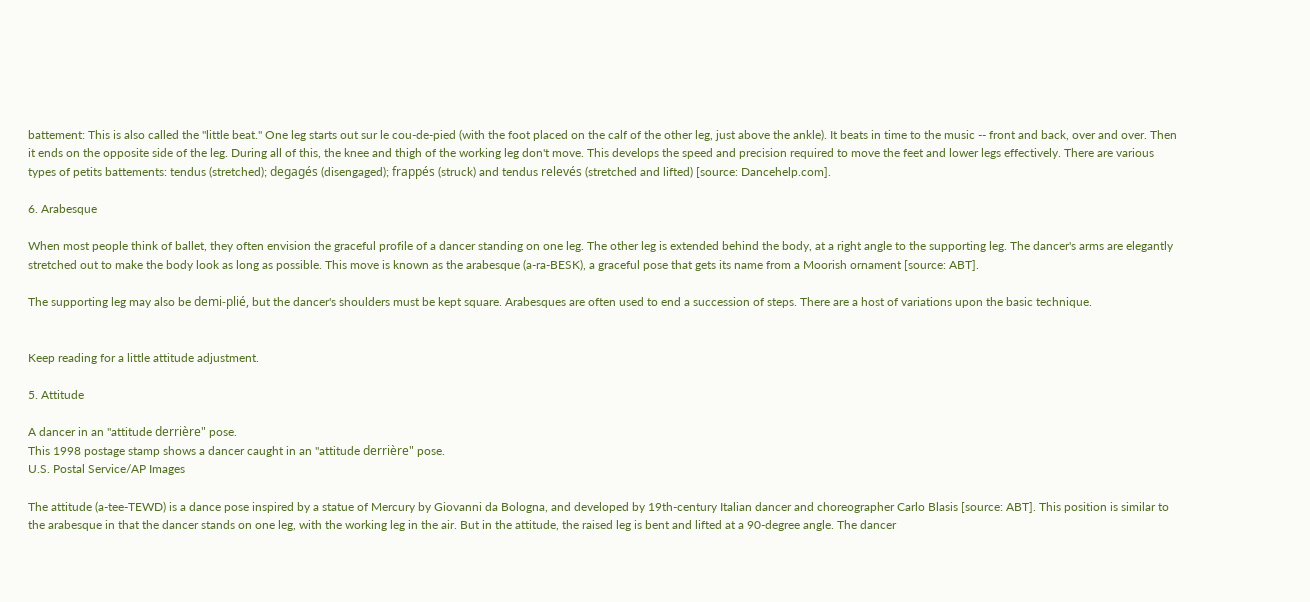battement: This is also called the "little beat." One leg starts out sur le cou-de-pied (with the foot placed on the calf of the other leg, just above the ankle). It beats in time to the music -- front and back, over and over. Then it ends on the opposite side of the leg. During all of this, the knee and thigh of the working leg don't move. This develops the speed and precision required to move the feet and lower legs effectively. There are various types of petits battements: tendus (stretched); degagés (disengaged); frappés (struck) and tendus relevés (stretched and lifted) [source: Dancehelp.com].

6. Arabesque

When most people think of ballet, they often envision the graceful profile of a dancer standing on one leg. The other leg is extended behind the body, at a right angle to the supporting leg. The dancer's arms are elegantly stretched out to make the body look as long as possible. This move is known as the arabesque (a-ra-BESK), a graceful pose that gets its name from a Moorish ornament [source: ABT].

The supporting leg may also be demi-plié, but the dancer's shoulders must be kept square. Arabesques are often used to end a succession of steps. There are a host of variations upon the basic technique.


Keep reading for a little attitude adjustment.

5. Attitude

A dancer in an "attitude derrière" pose.
This 1998 postage stamp shows a dancer caught in an "attitude derrière" pose.
U.S. Postal Service/AP Images

The attitude (a-tee-TEWD) is a dance pose inspired by a statue of Mercury by Giovanni da Bologna, and developed by 19th-century Italian dancer and choreographer Carlo Blasis [source: ABT]. This position is similar to the arabesque in that the dancer stands on one leg, with the working leg in the air. But in the attitude, the raised leg is bent and lifted at a 90-degree angle. The dancer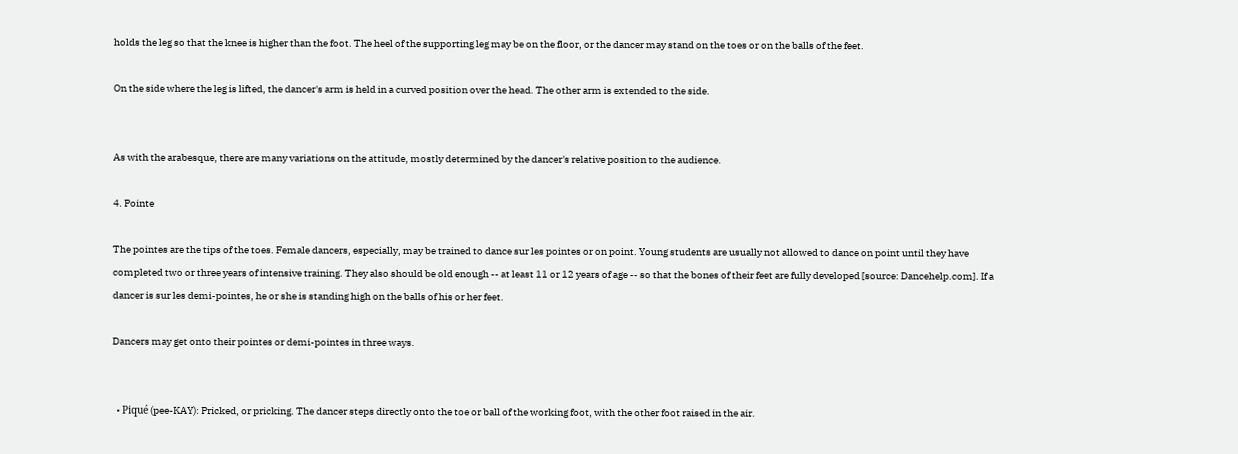holds the leg so that the knee is higher than the foot. The heel of the supporting leg may be on the floor, or the dancer may stand on the toes or on the balls of the feet.

On the side where the leg is lifted, the dancer's arm is held in a curved position over the head. The other arm is extended to the side.


As with the arabesque, there are many variations on the attitude, mostly determined by the dancer's relative position to the audience.

4. Pointe

The pointes are the tips of the toes. Female dancers, especially, may be trained to dance sur les pointes or on point. Young students are usually not allowed to dance on point until they have completed two or three years of intensive training. They also should be old enough -- at least 11 or 12 years of age -- so that the bones of their feet are fully developed [source: Dancehelp.com]. If a dancer is sur les demi-pointes, he or she is standing high on the balls of his or her feet.

Dancers may get onto their pointes or demi-pointes in three ways.


  • Piqué (pee-KAY): Pricked, or pricking. The dancer steps directly onto the toe or ball of the working foot, with the other foot raised in the air.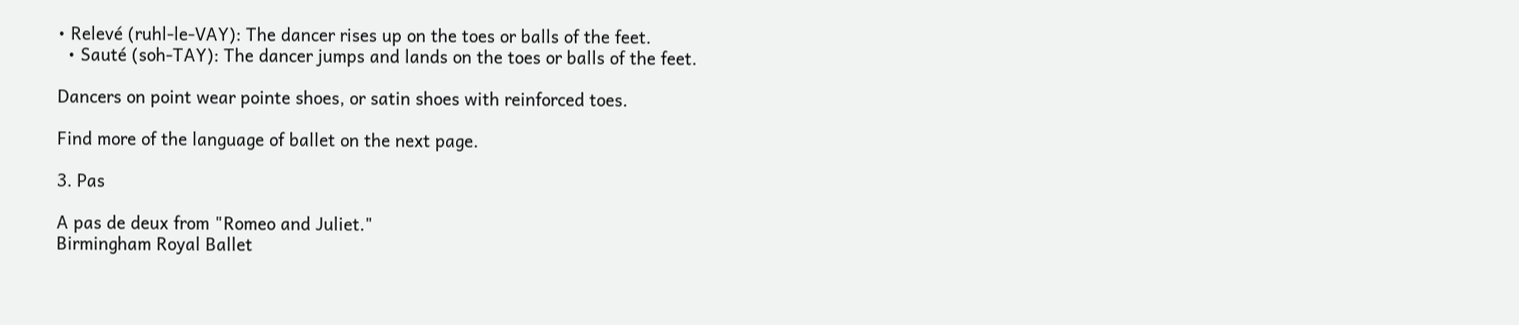• Relevé (ruhl-le-VAY): The dancer rises up on the toes or balls of the feet.
  • Sauté (soh-TAY): The dancer jumps and lands on the toes or balls of the feet.

Dancers on point wear pointe shoes, or satin shoes with reinforced toes.

Find more of the language of ballet on the next page.

3. Pas

A pas de deux from "Romeo and Juliet."
Birmingham Royal Ballet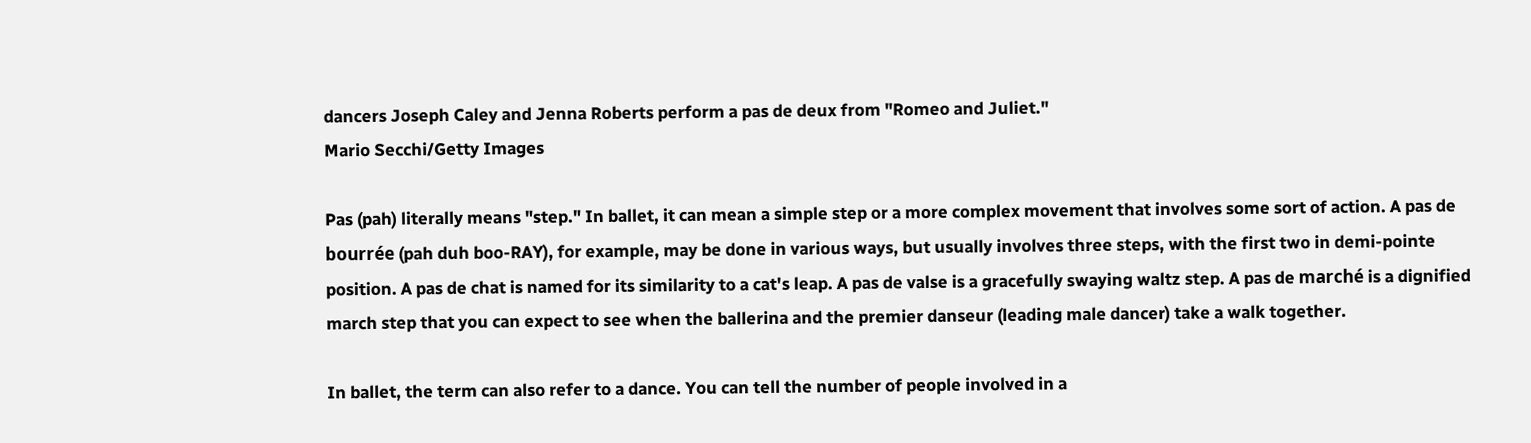dancers Joseph Caley and Jenna Roberts perform a pas de deux from "Romeo and Juliet."
Mario Secchi/Getty Images

Pas (pah) literally means "step." In ballet, it can mean a simple step or a more complex movement that involves some sort of action. A pas de bourrée (pah duh boo-RAY), for example, may be done in various ways, but usually involves three steps, with the first two in demi-pointe position. A pas de chat is named for its similarity to a cat's leap. A pas de valse is a gracefully swaying waltz step. A pas de marché is a dignified march step that you can expect to see when the ballerina and the premier danseur (leading male dancer) take a walk together.

In ballet, the term can also refer to a dance. You can tell the number of people involved in a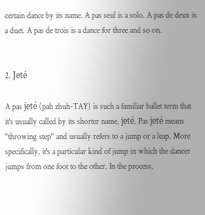certain dance by its name. A pas seul is a solo. A pas de deux is a duet. A pas de trois is a dance for three and so on.


2. Jeté

A pas jeté (pah zhuh-TAY) is such a familiar ballet term that it's usually called by its shorter name, jeté. Pas jeté means "throwing step" and usually refers to a jump or a leap. More specifically, it's a particular kind of jump in which the dancer jumps from one foot to the other. In the process,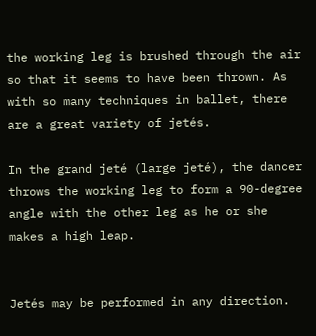the working leg is brushed through the air so that it seems to have been thrown. As with so many techniques in ballet, there are a great variety of jetés.

In the grand jeté (large jeté), the dancer throws the working leg to form a 90-degree angle with the other leg as he or she makes a high leap.


Jetés may be performed in any direction.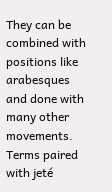They can be combined with positions like arabesques and done with many other movements. Terms paired with jeté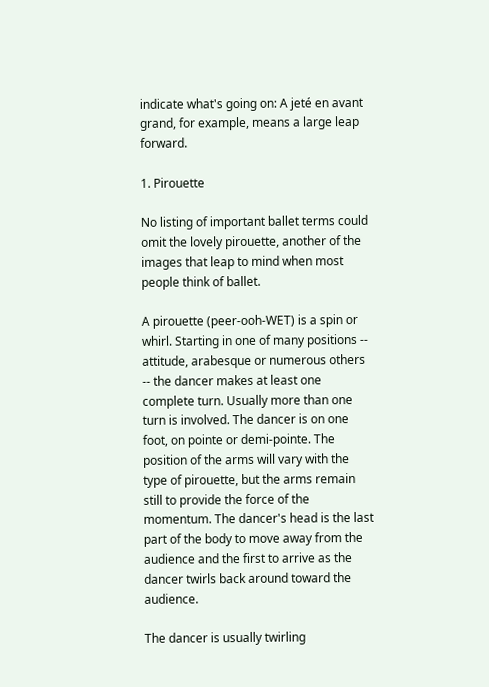indicate what's going on: A jeté en avant grand, for example, means a large leap forward.

1. Pirouette

No listing of important ballet terms could omit the lovely pirouette, another of the images that leap to mind when most people think of ballet.

A pirouette (peer-ooh-WET) is a spin or whirl. Starting in one of many positions -- attitude, arabesque or numerous others -- the dancer makes at least one complete turn. Usually more than one turn is involved. The dancer is on one foot, on pointe or demi-pointe. The position of the arms will vary with the type of pirouette, but the arms remain still to provide the force of the momentum. The dancer's head is the last part of the body to move away from the audience and the first to arrive as the dancer twirls back around toward the audience.

The dancer is usually twirling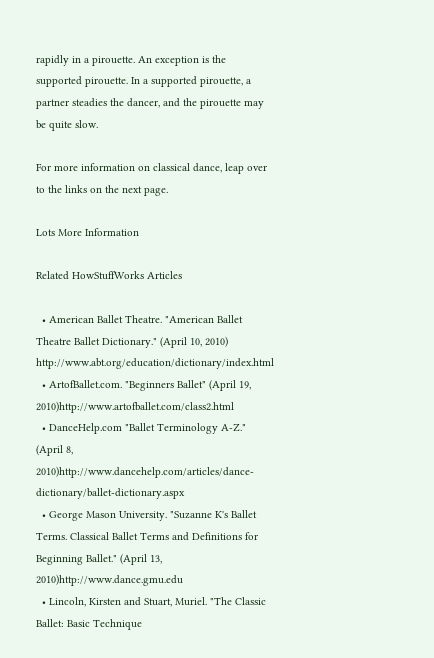rapidly in a pirouette. An exception is the supported pirouette. In a supported pirouette, a partner steadies the dancer, and the pirouette may be quite slow.

For more information on classical dance, leap over to the links on the next page.

Lots More Information

Related HowStuffWorks Articles

  • American Ballet Theatre. "American Ballet Theatre Ballet Dictionary." (April 10, 2010) http://www.abt.org/education/dictionary/index.html
  • ArtofBallet.com. "Beginners Ballet" (April 19, 2010)http://www.artofballet.com/class2.html
  • DanceHelp.com "Ballet Terminology A-Z." (April 8, 2010)http://www.dancehelp.com/articles/dance-dictionary/ballet-dictionary.aspx
  • George Mason University. "Suzanne K's Ballet Terms. Classical Ballet Terms and Definitions for Beginning Ballet." (April 13, 2010)http://www.dance.gmu.edu
  • Lincoln, Kirsten and Stuart, Muriel. "The Classic Ballet: Basic Technique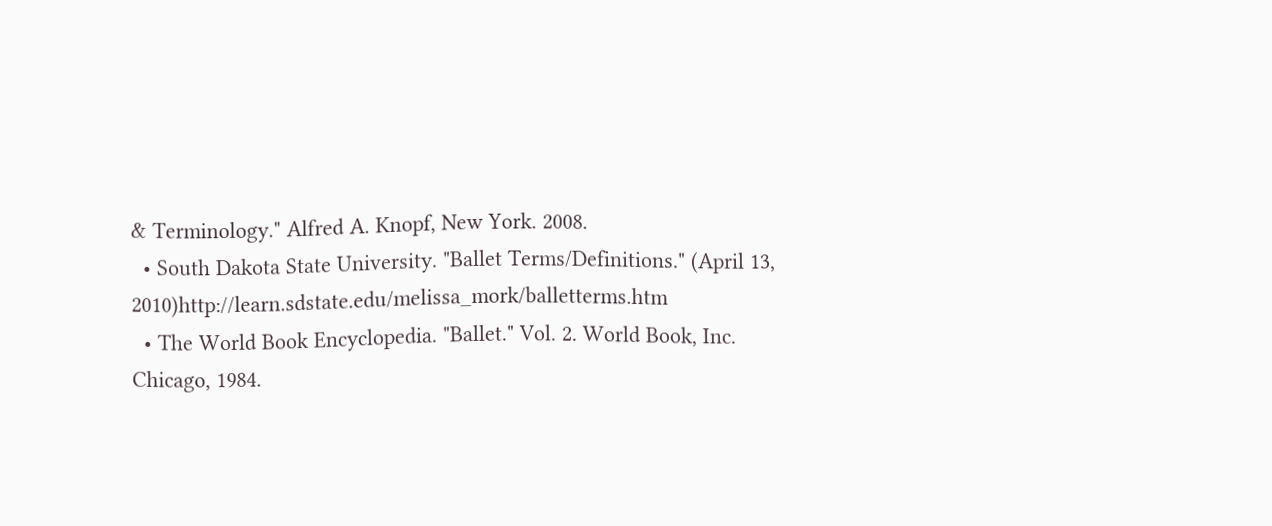& Terminology." Alfred A. Knopf, New York. 2008.
  • South Dakota State University. "Ballet Terms/Definitions." (April 13, 2010)http://learn.sdstate.edu/melissa_mork/balletterms.htm
  • The World Book Encyclopedia. "Ballet." Vol. 2. World Book, Inc. Chicago, 1984.